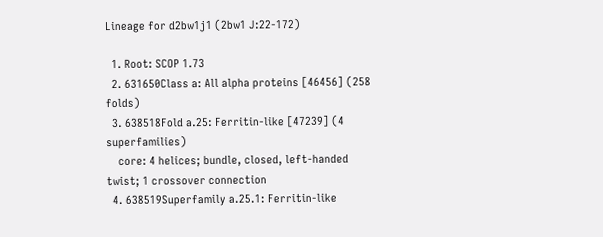Lineage for d2bw1j1 (2bw1 J:22-172)

  1. Root: SCOP 1.73
  2. 631650Class a: All alpha proteins [46456] (258 folds)
  3. 638518Fold a.25: Ferritin-like [47239] (4 superfamilies)
    core: 4 helices; bundle, closed, left-handed twist; 1 crossover connection
  4. 638519Superfamily a.25.1: Ferritin-like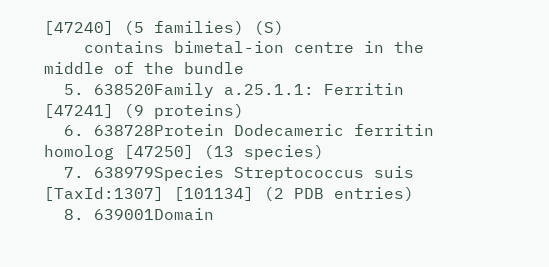[47240] (5 families) (S)
    contains bimetal-ion centre in the middle of the bundle
  5. 638520Family a.25.1.1: Ferritin [47241] (9 proteins)
  6. 638728Protein Dodecameric ferritin homolog [47250] (13 species)
  7. 638979Species Streptococcus suis [TaxId:1307] [101134] (2 PDB entries)
  8. 639001Domain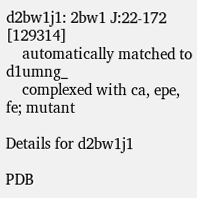d2bw1j1: 2bw1 J:22-172 [129314]
    automatically matched to d1umng_
    complexed with ca, epe, fe; mutant

Details for d2bw1j1

PDB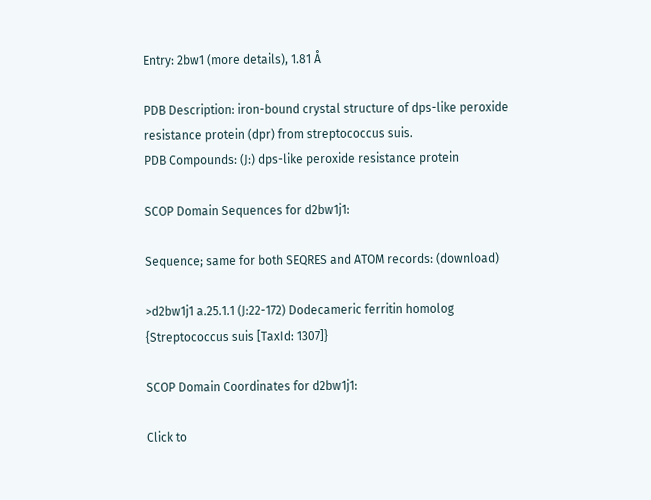Entry: 2bw1 (more details), 1.81 Å

PDB Description: iron-bound crystal structure of dps-like peroxide resistance protein (dpr) from streptococcus suis.
PDB Compounds: (J:) dps-like peroxide resistance protein

SCOP Domain Sequences for d2bw1j1:

Sequence; same for both SEQRES and ATOM records: (download)

>d2bw1j1 a.25.1.1 (J:22-172) Dodecameric ferritin homolog {Streptococcus suis [TaxId: 1307]}

SCOP Domain Coordinates for d2bw1j1:

Click to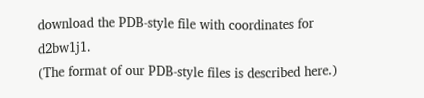download the PDB-style file with coordinates for d2bw1j1.
(The format of our PDB-style files is described here.)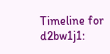Timeline for d2bw1j1: